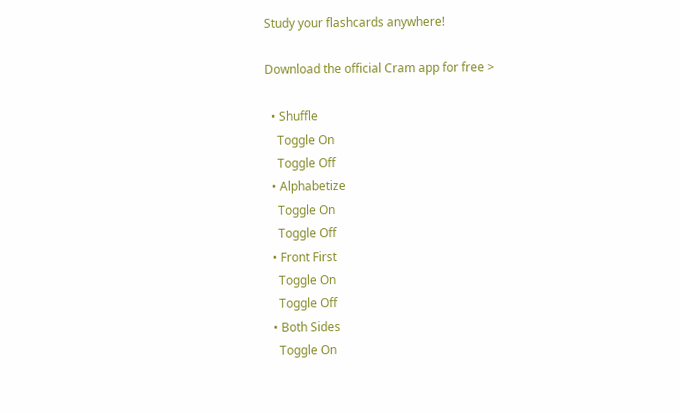Study your flashcards anywhere!

Download the official Cram app for free >

  • Shuffle
    Toggle On
    Toggle Off
  • Alphabetize
    Toggle On
    Toggle Off
  • Front First
    Toggle On
    Toggle Off
  • Both Sides
    Toggle On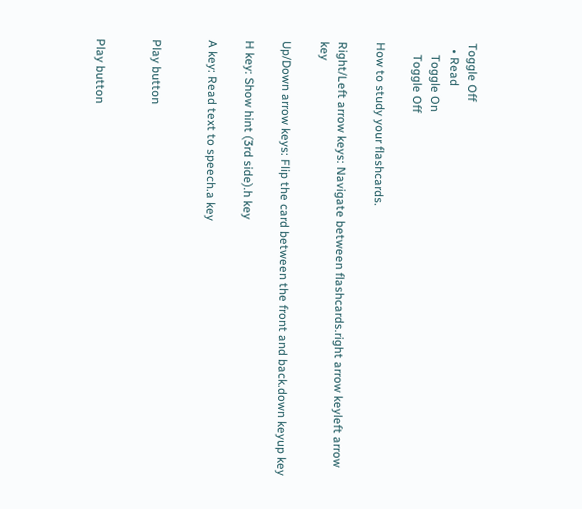Toggle Off
  • Read
    Toggle On
    Toggle Off

How to study your flashcards.

Right/Left arrow keys: Navigate between flashcards.right arrow keyleft arrow key

Up/Down arrow keys: Flip the card between the front and back.down keyup key

H key: Show hint (3rd side).h key

A key: Read text to speech.a key


Play button


Play button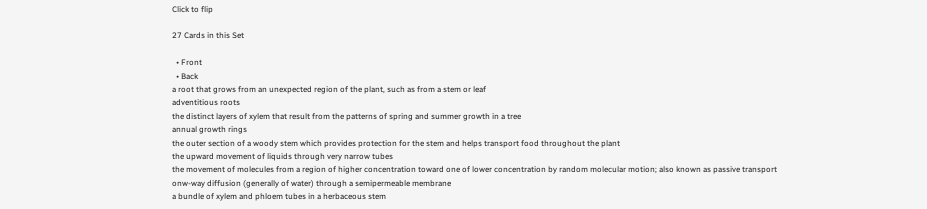Click to flip

27 Cards in this Set

  • Front
  • Back
a root that grows from an unexpected region of the plant, such as from a stem or leaf
adventitious roots
the distinct layers of xylem that result from the patterns of spring and summer growth in a tree
annual growth rings
the outer section of a woody stem which provides protection for the stem and helps transport food throughout the plant
the upward movement of liquids through very narrow tubes
the movement of molecules from a region of higher concentration toward one of lower concentration by random molecular motion; also known as passive transport
onw-way diffusion (generally of water) through a semipermeable membrane
a bundle of xylem and phloem tubes in a herbaceous stem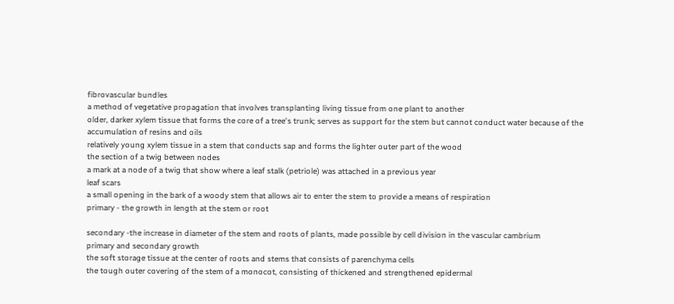fibrovascular bundles
a method of vegetative propagation that involves transplanting living tissue from one plant to another
older, darker xylem tissue that forms the core of a tree's trunk; serves as support for the stem but cannot conduct water because of the accumulation of resins and oils
relatively young xylem tissue in a stem that conducts sap and forms the lighter outer part of the wood
the section of a twig between nodes
a mark at a node of a twig that show where a leaf stalk (petriole) was attached in a previous year
leaf scars
a small opening in the bark of a woody stem that allows air to enter the stem to provide a means of respiration
primary - the growth in length at the stem or root

secondary -the increase in diameter of the stem and roots of plants, made possible by cell division in the vascular cambrium
primary and secondary growth
the soft storage tissue at the center of roots and stems that consists of parenchyma cells
the tough outer covering of the stem of a monocot, consisting of thickened and strengthened epidermal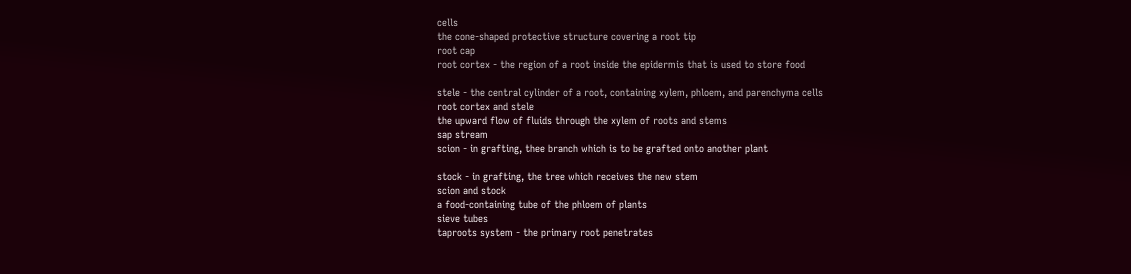cells
the cone-shaped protective structure covering a root tip
root cap
root cortex - the region of a root inside the epidermis that is used to store food

stele - the central cylinder of a root, containing xylem, phloem, and parenchyma cells
root cortex and stele
the upward flow of fluids through the xylem of roots and stems
sap stream
scion - in grafting, thee branch which is to be grafted onto another plant

stock - in grafting, the tree which receives the new stem
scion and stock
a food-containing tube of the phloem of plants
sieve tubes
taproots system - the primary root penetrates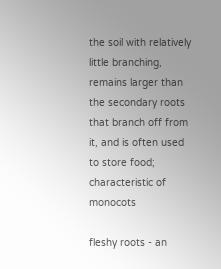the soil with relatively little branching, remains larger than the secondary roots that branch off from it, and is often used to store food; characteristic of monocots

fleshy roots - an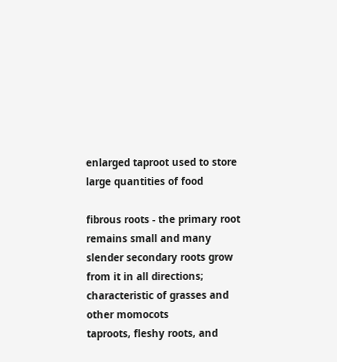enlarged taproot used to store large quantities of food

fibrous roots - the primary root remains small and many slender secondary roots grow from it in all directions; characteristic of grasses and other momocots
taproots, fleshy roots, and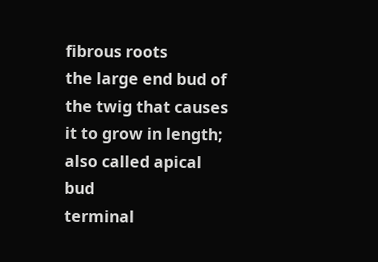fibrous roots
the large end bud of the twig that causes it to grow in length; also called apical bud
terminal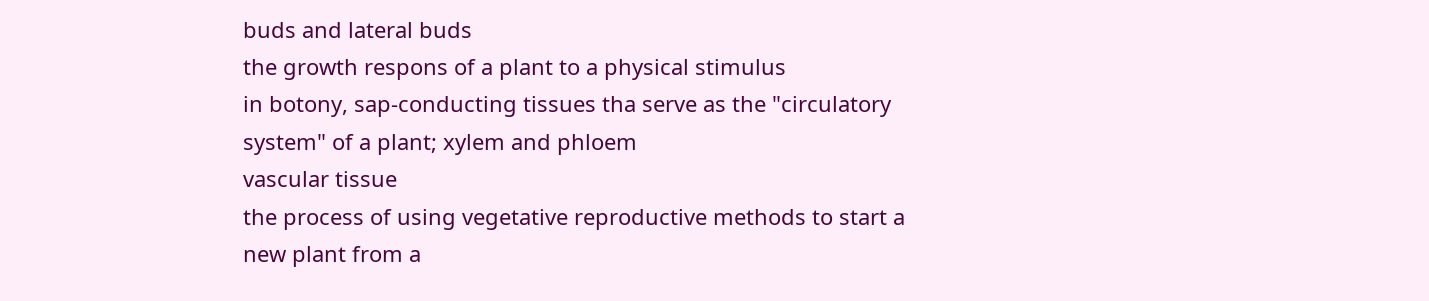buds and lateral buds
the growth respons of a plant to a physical stimulus
in botony, sap-conducting tissues tha serve as the "circulatory system" of a plant; xylem and phloem
vascular tissue
the process of using vegetative reproductive methods to start a new plant from a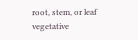root, stem, or leaf
vegetative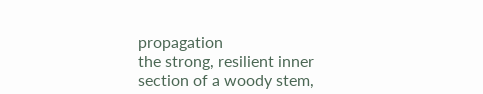propagation
the strong, resilient inner section of a woody stem,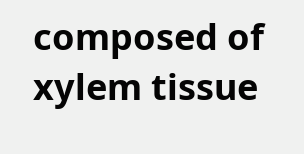composed of xylem tissue